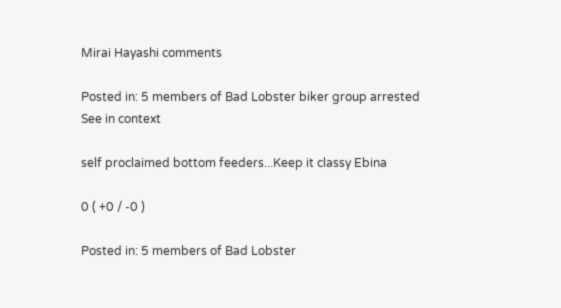Mirai Hayashi comments

Posted in: 5 members of Bad Lobster biker group arrested See in context

self proclaimed bottom feeders...Keep it classy Ebina

0 ( +0 / -0 )

Posted in: 5 members of Bad Lobster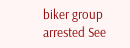biker group arrested See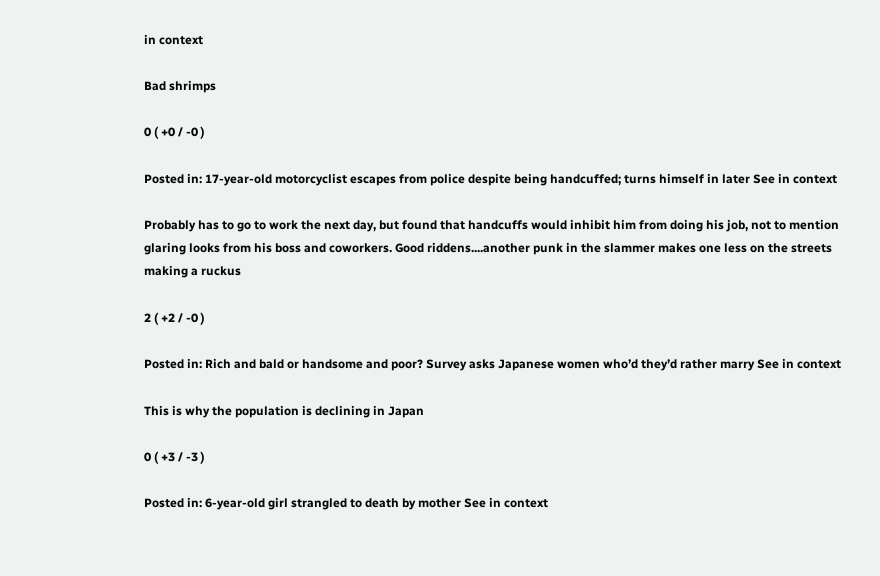in context

Bad shrimps

0 ( +0 / -0 )

Posted in: 17-year-old motorcyclist escapes from police despite being handcuffed; turns himself in later See in context

Probably has to go to work the next day, but found that handcuffs would inhibit him from doing his job, not to mention glaring looks from his boss and coworkers. Good riddens....another punk in the slammer makes one less on the streets making a ruckus

2 ( +2 / -0 )

Posted in: Rich and bald or handsome and poor? Survey asks Japanese women who’d they’d rather marry See in context

This is why the population is declining in Japan

0 ( +3 / -3 )

Posted in: 6-year-old girl strangled to death by mother See in context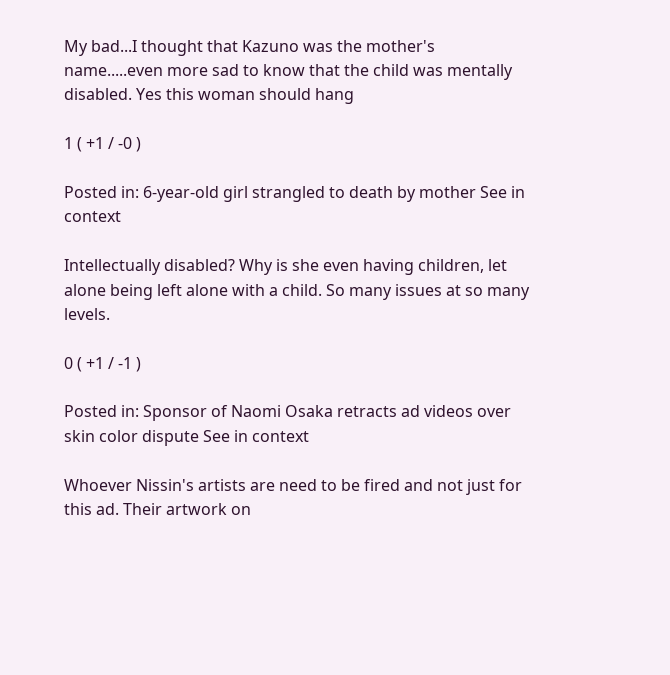My bad...I thought that Kazuno was the mother's name.....even more sad to know that the child was mentally disabled. Yes this woman should hang

1 ( +1 / -0 )

Posted in: 6-year-old girl strangled to death by mother See in context

Intellectually disabled? Why is she even having children, let alone being left alone with a child. So many issues at so many levels.

0 ( +1 / -1 )

Posted in: Sponsor of Naomi Osaka retracts ad videos over skin color dispute See in context

Whoever Nissin's artists are need to be fired and not just for this ad. Their artwork on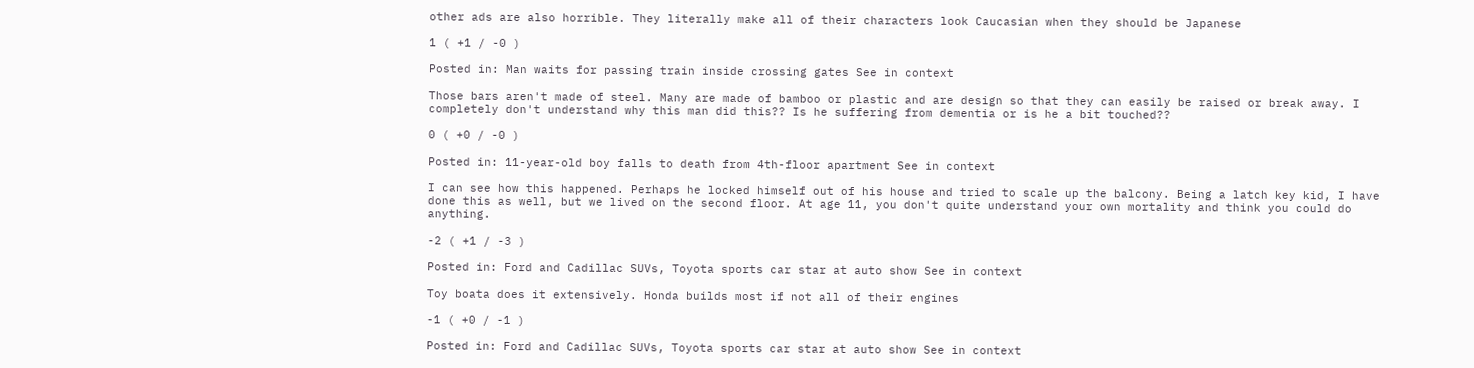other ads are also horrible. They literally make all of their characters look Caucasian when they should be Japanese

1 ( +1 / -0 )

Posted in: Man waits for passing train inside crossing gates See in context

Those bars aren't made of steel. Many are made of bamboo or plastic and are design so that they can easily be raised or break away. I completely don't understand why this man did this?? Is he suffering from dementia or is he a bit touched??

0 ( +0 / -0 )

Posted in: 11-year-old boy falls to death from 4th-floor apartment See in context

I can see how this happened. Perhaps he locked himself out of his house and tried to scale up the balcony. Being a latch key kid, I have done this as well, but we lived on the second floor. At age 11, you don't quite understand your own mortality and think you could do anything.

-2 ( +1 / -3 )

Posted in: Ford and Cadillac SUVs, Toyota sports car star at auto show See in context

Toy boata does it extensively. Honda builds most if not all of their engines

-1 ( +0 / -1 )

Posted in: Ford and Cadillac SUVs, Toyota sports car star at auto show See in context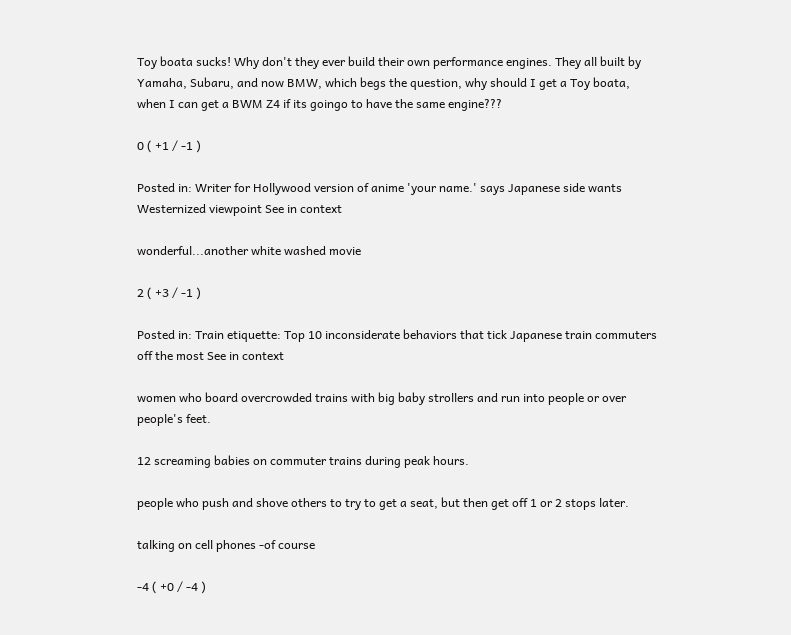Toy boata sucks! Why don't they ever build their own performance engines. They all built by Yamaha, Subaru, and now BMW, which begs the question, why should I get a Toy boata, when I can get a BWM Z4 if its goingo to have the same engine???

0 ( +1 / -1 )

Posted in: Writer for Hollywood version of anime 'your name.' says Japanese side wants Westernized viewpoint See in context

wonderful...another white washed movie

2 ( +3 / -1 )

Posted in: Train etiquette: Top 10 inconsiderate behaviors that tick Japanese train commuters off the most See in context

women who board overcrowded trains with big baby strollers and run into people or over people's feet.

12 screaming babies on commuter trains during peak hours.

people who push and shove others to try to get a seat, but then get off 1 or 2 stops later.

talking on cell phones -of course

-4 ( +0 / -4 )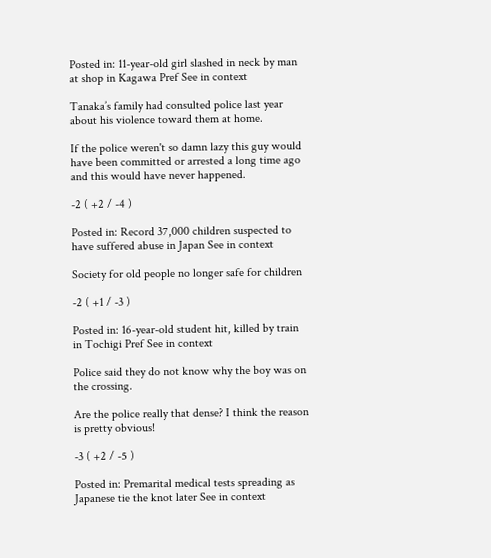Posted in: 11-year-old girl slashed in neck by man at shop in Kagawa Pref See in context

Tanaka’s family had consulted police last year about his violence toward them at home.

If the police weren't so damn lazy this guy would have been committed or arrested a long time ago and this would have never happened.

-2 ( +2 / -4 )

Posted in: Record 37,000 children suspected to have suffered abuse in Japan See in context

Society for old people no longer safe for children

-2 ( +1 / -3 )

Posted in: 16-year-old student hit, killed by train in Tochigi Pref See in context

Police said they do not know why the boy was on the crossing.

Are the police really that dense? I think the reason is pretty obvious!

-3 ( +2 / -5 )

Posted in: Premarital medical tests spreading as Japanese tie the knot later See in context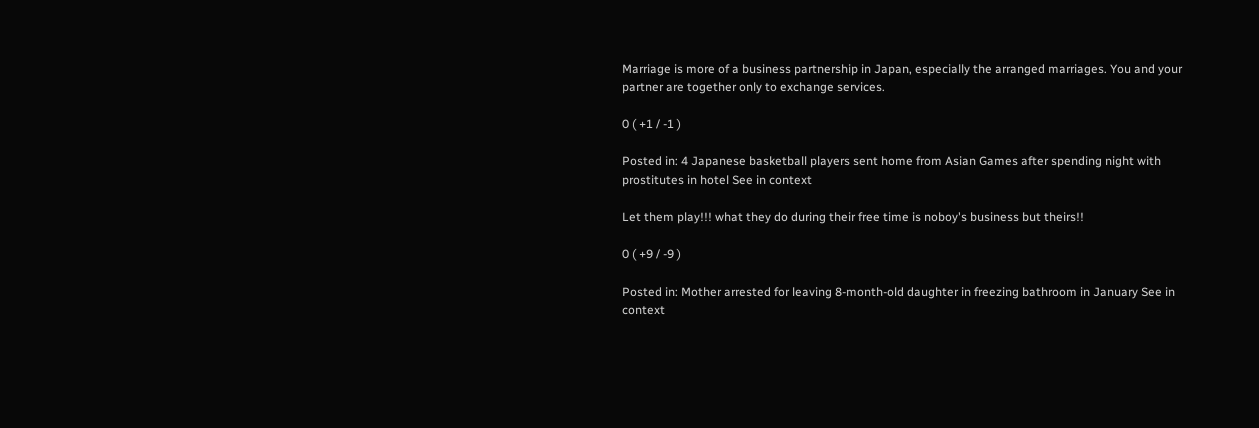Marriage is more of a business partnership in Japan, especially the arranged marriages. You and your partner are together only to exchange services.

0 ( +1 / -1 )

Posted in: 4 Japanese basketball players sent home from Asian Games after spending night with prostitutes in hotel See in context

Let them play!!! what they do during their free time is noboy's business but theirs!!

0 ( +9 / -9 )

Posted in: Mother arrested for leaving 8-month-old daughter in freezing bathroom in January See in context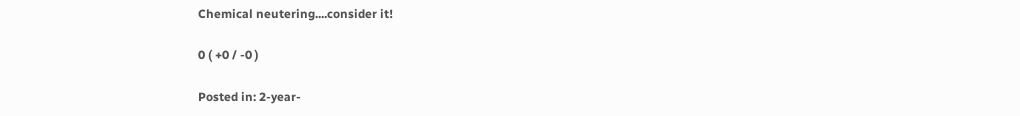Chemical neutering....consider it!

0 ( +0 / -0 )

Posted in: 2-year-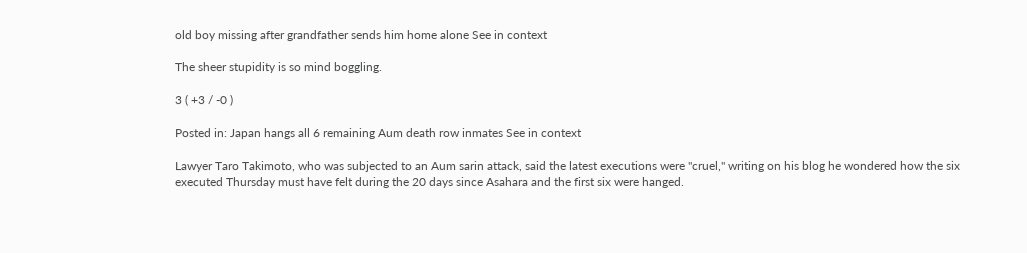old boy missing after grandfather sends him home alone See in context

The sheer stupidity is so mind boggling.

3 ( +3 / -0 )

Posted in: Japan hangs all 6 remaining Aum death row inmates See in context

Lawyer Taro Takimoto, who was subjected to an Aum sarin attack, said the latest executions were "cruel," writing on his blog he wondered how the six executed Thursday must have felt during the 20 days since Asahara and the first six were hanged.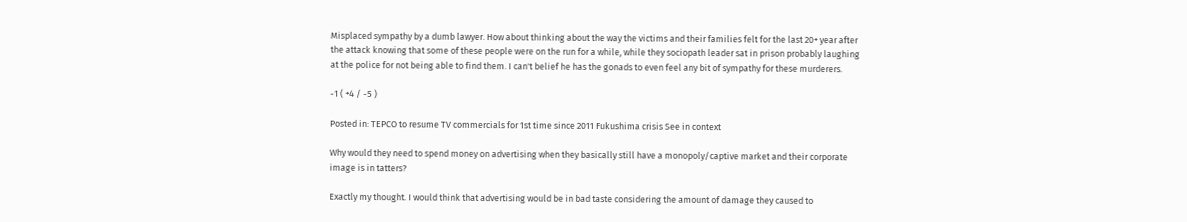Misplaced sympathy by a dumb lawyer. How about thinking about the way the victims and their families felt for the last 20+ year after the attack knowing that some of these people were on the run for a while, while they sociopath leader sat in prison probably laughing at the police for not being able to find them. I can't belief he has the gonads to even feel any bit of sympathy for these murderers.

-1 ( +4 / -5 )

Posted in: TEPCO to resume TV commercials for 1st time since 2011 Fukushima crisis See in context

Why would they need to spend money on advertising when they basically still have a monopoly/captive market and their corporate image is in tatters?

Exactly my thought. I would think that advertising would be in bad taste considering the amount of damage they caused to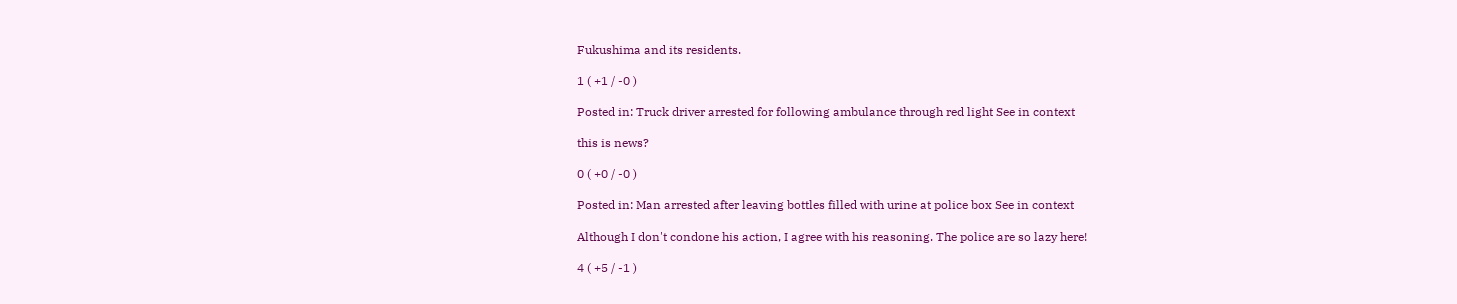Fukushima and its residents.

1 ( +1 / -0 )

Posted in: Truck driver arrested for following ambulance through red light See in context

this is news?

0 ( +0 / -0 )

Posted in: Man arrested after leaving bottles filled with urine at police box See in context

Although I don't condone his action, I agree with his reasoning. The police are so lazy here!

4 ( +5 / -1 )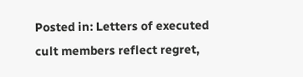Posted in: Letters of executed cult members reflect regret,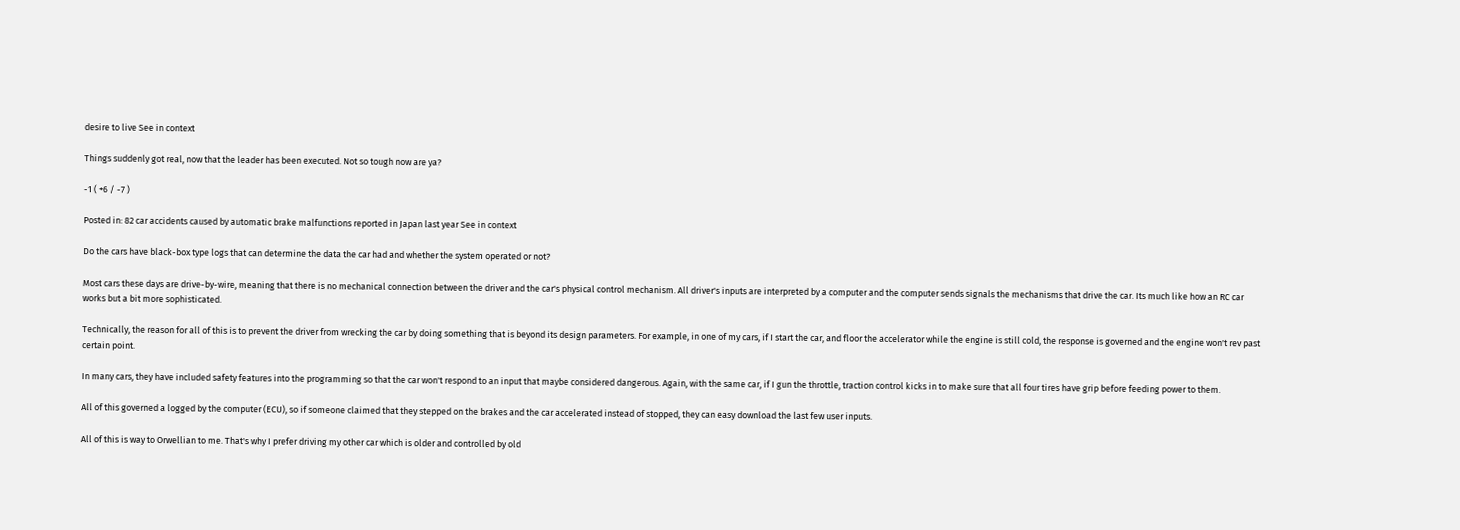desire to live See in context

Things suddenly got real, now that the leader has been executed. Not so tough now are ya?

-1 ( +6 / -7 )

Posted in: 82 car accidents caused by automatic brake malfunctions reported in Japan last year See in context

Do the cars have black-box type logs that can determine the data the car had and whether the system operated or not?

Most cars these days are drive-by-wire, meaning that there is no mechanical connection between the driver and the car's physical control mechanism. All driver's inputs are interpreted by a computer and the computer sends signals the mechanisms that drive the car. Its much like how an RC car works but a bit more sophisticated.

Technically, the reason for all of this is to prevent the driver from wrecking the car by doing something that is beyond its design parameters. For example, in one of my cars, if I start the car, and floor the accelerator while the engine is still cold, the response is governed and the engine won't rev past certain point.

In many cars, they have included safety features into the programming so that the car won't respond to an input that maybe considered dangerous. Again, with the same car, if I gun the throttle, traction control kicks in to make sure that all four tires have grip before feeding power to them.

All of this governed a logged by the computer (ECU), so if someone claimed that they stepped on the brakes and the car accelerated instead of stopped, they can easy download the last few user inputs.

All of this is way to Orwellian to me. That's why I prefer driving my other car which is older and controlled by old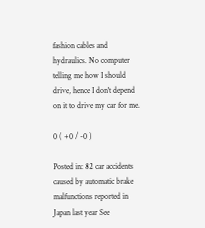fashion cables and hydraulics. No computer telling me how I should drive, hence I don't depend on it to drive my car for me.

0 ( +0 / -0 )

Posted in: 82 car accidents caused by automatic brake malfunctions reported in Japan last year See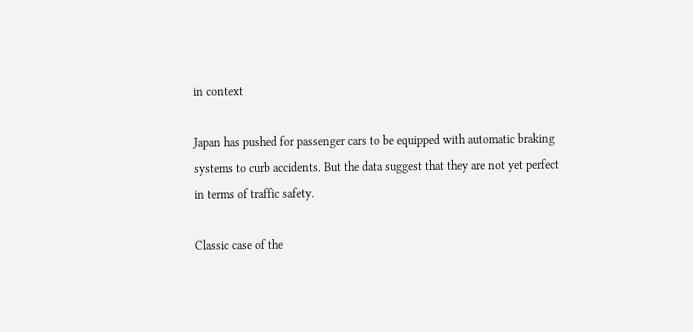in context

Japan has pushed for passenger cars to be equipped with automatic braking systems to curb accidents. But the data suggest that they are not yet perfect in terms of traffic safety.

Classic case of the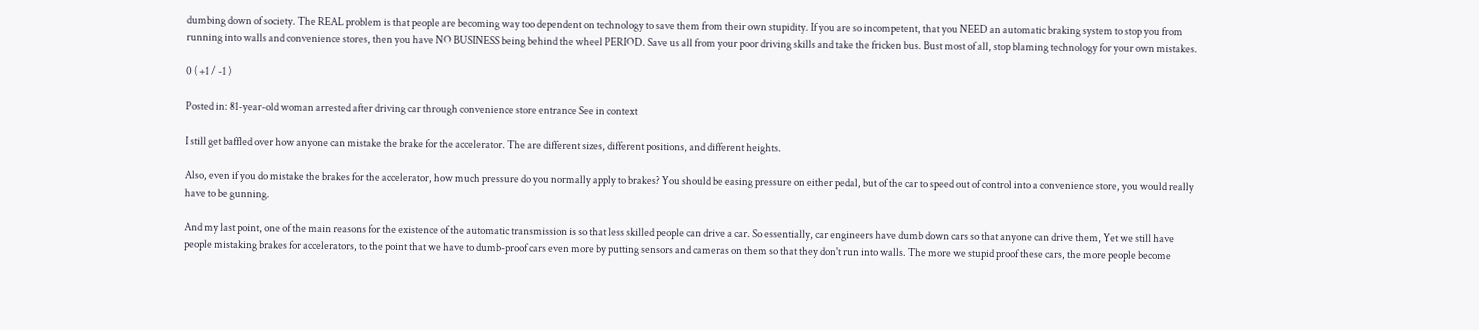dumbing down of society. The REAL problem is that people are becoming way too dependent on technology to save them from their own stupidity. If you are so incompetent, that you NEED an automatic braking system to stop you from running into walls and convenience stores, then you have NO BUSINESS being behind the wheel PERIOD. Save us all from your poor driving skills and take the fricken bus. Bust most of all, stop blaming technology for your own mistakes.

0 ( +1 / -1 )

Posted in: 81-year-old woman arrested after driving car through convenience store entrance See in context

I still get baffled over how anyone can mistake the brake for the accelerator. The are different sizes, different positions, and different heights.

Also, even if you do mistake the brakes for the accelerator, how much pressure do you normally apply to brakes? You should be easing pressure on either pedal, but of the car to speed out of control into a convenience store, you would really have to be gunning.

And my last point, one of the main reasons for the existence of the automatic transmission is so that less skilled people can drive a car. So essentially, car engineers have dumb down cars so that anyone can drive them, Yet we still have people mistaking brakes for accelerators, to the point that we have to dumb-proof cars even more by putting sensors and cameras on them so that they don't run into walls. The more we stupid proof these cars, the more people become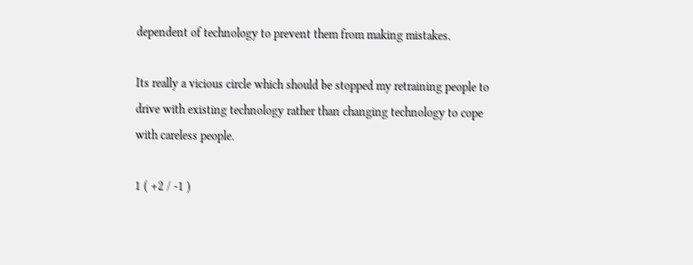dependent of technology to prevent them from making mistakes.

Its really a vicious circle which should be stopped my retraining people to drive with existing technology rather than changing technology to cope with careless people.

1 ( +2 / -1 )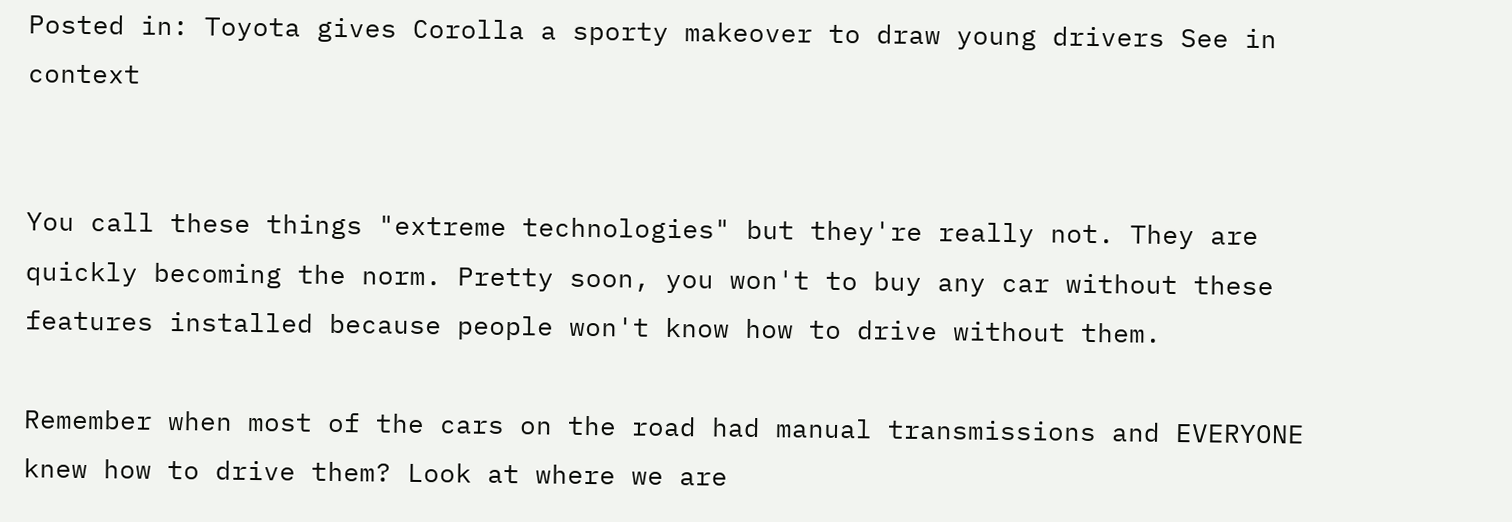Posted in: Toyota gives Corolla a sporty makeover to draw young drivers See in context


You call these things "extreme technologies" but they're really not. They are quickly becoming the norm. Pretty soon, you won't to buy any car without these features installed because people won't know how to drive without them.

Remember when most of the cars on the road had manual transmissions and EVERYONE knew how to drive them? Look at where we are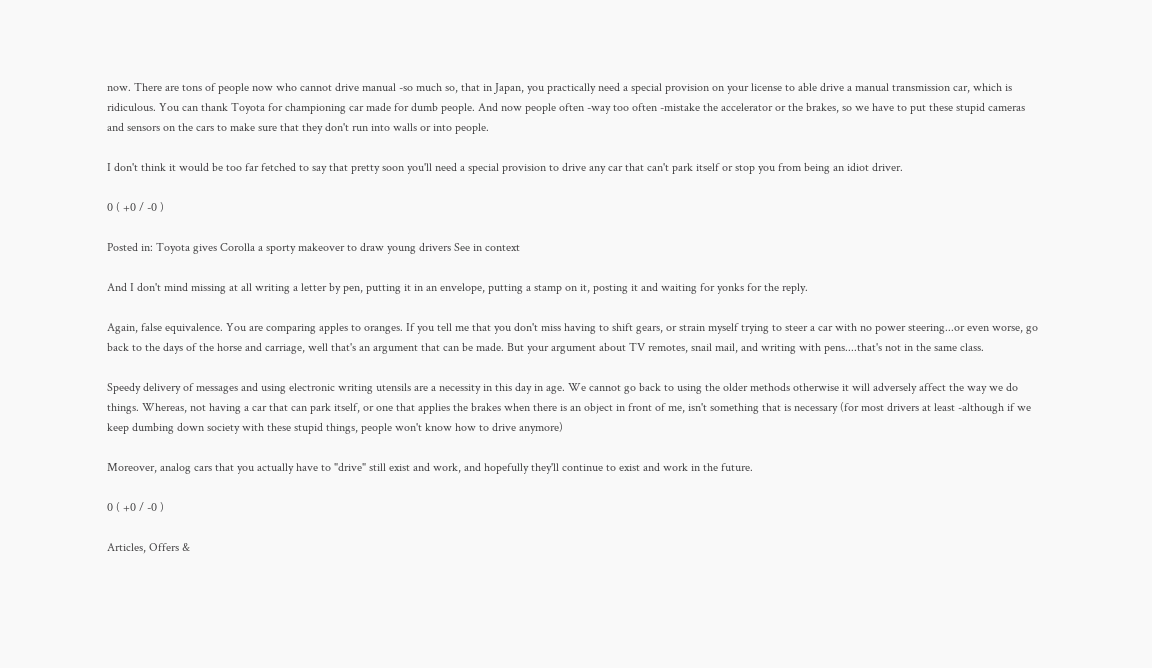now. There are tons of people now who cannot drive manual -so much so, that in Japan, you practically need a special provision on your license to able drive a manual transmission car, which is ridiculous. You can thank Toyota for championing car made for dumb people. And now people often -way too often -mistake the accelerator or the brakes, so we have to put these stupid cameras and sensors on the cars to make sure that they don't run into walls or into people.

I don't think it would be too far fetched to say that pretty soon you'll need a special provision to drive any car that can't park itself or stop you from being an idiot driver.

0 ( +0 / -0 )

Posted in: Toyota gives Corolla a sporty makeover to draw young drivers See in context

And I don't mind missing at all writing a letter by pen, putting it in an envelope, putting a stamp on it, posting it and waiting for yonks for the reply.

Again, false equivalence. You are comparing apples to oranges. If you tell me that you don't miss having to shift gears, or strain myself trying to steer a car with no power steering...or even worse, go back to the days of the horse and carriage, well that's an argument that can be made. But your argument about TV remotes, snail mail, and writing with pens....that's not in the same class.

Speedy delivery of messages and using electronic writing utensils are a necessity in this day in age. We cannot go back to using the older methods otherwise it will adversely affect the way we do things. Whereas, not having a car that can park itself, or one that applies the brakes when there is an object in front of me, isn't something that is necessary (for most drivers at least -although if we keep dumbing down society with these stupid things, people won't know how to drive anymore)

Moreover, analog cars that you actually have to "drive" still exist and work, and hopefully they'll continue to exist and work in the future.

0 ( +0 / -0 )

Articles, Offers &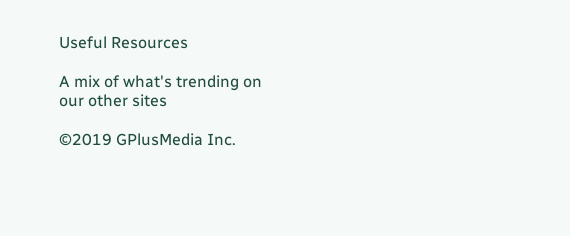Useful Resources

A mix of what's trending on our other sites

©2019 GPlusMedia Inc.